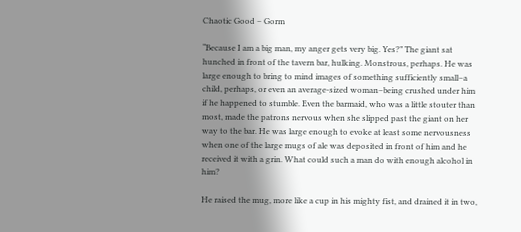Chaotic Good – Gorm

“Because I am a big man, my anger gets very big. Yes?” The giant sat hunched in front of the tavern bar, hulking. Monstrous, perhaps. He was large enough to bring to mind images of something sufficiently small–a child, perhaps, or even an average-sized woman–being crushed under him if he happened to stumble. Even the barmaid, who was a little stouter than most, made the patrons nervous when she slipped past the giant on her way to the bar. He was large enough to evoke at least some nervousness when one of the large mugs of ale was deposited in front of him and he received it with a grin. What could such a man do with enough alcohol in him?

He raised the mug, more like a cup in his mighty fist, and drained it in two,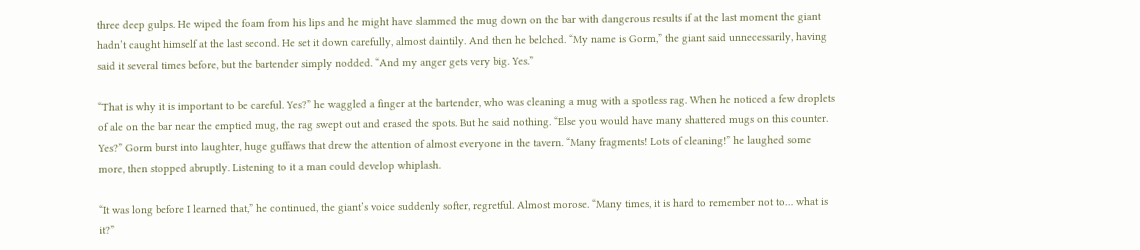three deep gulps. He wiped the foam from his lips and he might have slammed the mug down on the bar with dangerous results if at the last moment the giant hadn’t caught himself at the last second. He set it down carefully, almost daintily. And then he belched. “My name is Gorm,” the giant said unnecessarily, having said it several times before, but the bartender simply nodded. “And my anger gets very big. Yes.”

“That is why it is important to be careful. Yes?” he waggled a finger at the bartender, who was cleaning a mug with a spotless rag. When he noticed a few droplets of ale on the bar near the emptied mug, the rag swept out and erased the spots. But he said nothing. “Else you would have many shattered mugs on this counter. Yes?” Gorm burst into laughter, huge guffaws that drew the attention of almost everyone in the tavern. “Many fragments! Lots of cleaning!” he laughed some more, then stopped abruptly. Listening to it a man could develop whiplash.

“It was long before I learned that,” he continued, the giant’s voice suddenly softer, regretful. Almost morose. “Many times, it is hard to remember not to… what is it?”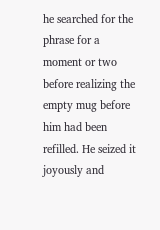he searched for the phrase for a moment or two before realizing the empty mug before him had been refilled. He seized it joyously and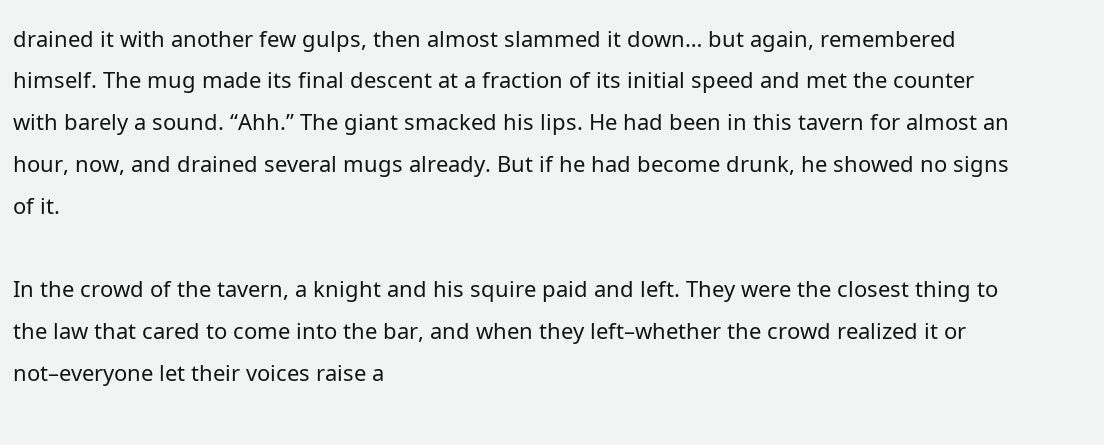drained it with another few gulps, then almost slammed it down… but again, remembered himself. The mug made its final descent at a fraction of its initial speed and met the counter with barely a sound. “Ahh.” The giant smacked his lips. He had been in this tavern for almost an hour, now, and drained several mugs already. But if he had become drunk, he showed no signs of it.

In the crowd of the tavern, a knight and his squire paid and left. They were the closest thing to the law that cared to come into the bar, and when they left–whether the crowd realized it or not–everyone let their voices raise a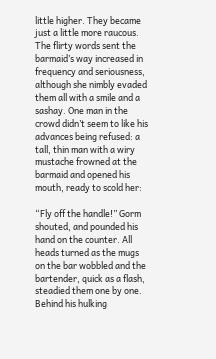little higher. They became just a little more raucous. The flirty words sent the barmaid’s way increased in frequency and seriousness, although she nimbly evaded them all with a smile and a sashay. One man in the crowd didn’t seem to like his advances being refused: a tall, thin man with a wiry mustache frowned at the barmaid and opened his mouth, ready to scold her:

“Fly off the handle!” Gorm shouted, and pounded his hand on the counter. All heads turned as the mugs on the bar wobbled and the bartender, quick as a flash, steadied them one by one. Behind his hulking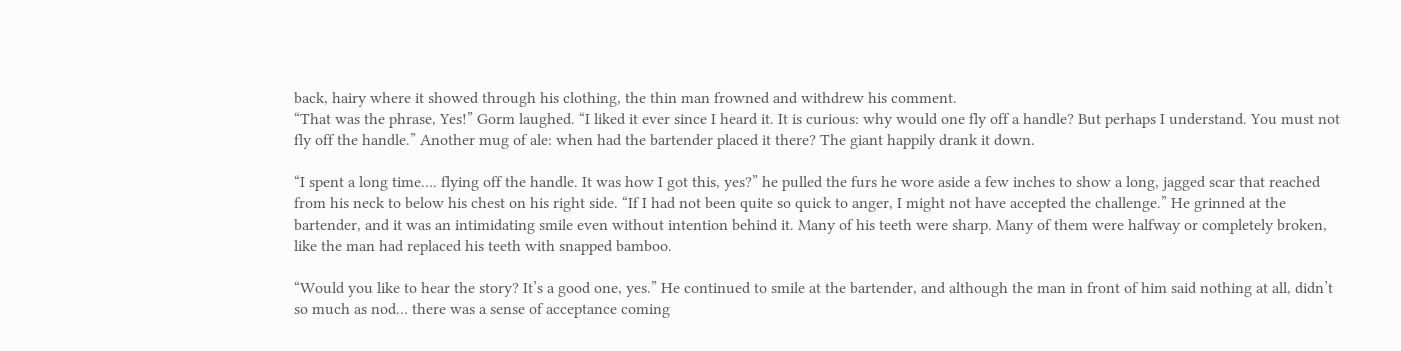back, hairy where it showed through his clothing, the thin man frowned and withdrew his comment.
“That was the phrase, Yes!” Gorm laughed. “I liked it ever since I heard it. It is curious: why would one fly off a handle? But perhaps I understand. You must not fly off the handle.” Another mug of ale: when had the bartender placed it there? The giant happily drank it down.

“I spent a long time…. flying off the handle. It was how I got this, yes?” he pulled the furs he wore aside a few inches to show a long, jagged scar that reached from his neck to below his chest on his right side. “If I had not been quite so quick to anger, I might not have accepted the challenge.” He grinned at the bartender, and it was an intimidating smile even without intention behind it. Many of his teeth were sharp. Many of them were halfway or completely broken, like the man had replaced his teeth with snapped bamboo.

“Would you like to hear the story? It’s a good one, yes.” He continued to smile at the bartender, and although the man in front of him said nothing at all, didn’t so much as nod… there was a sense of acceptance coming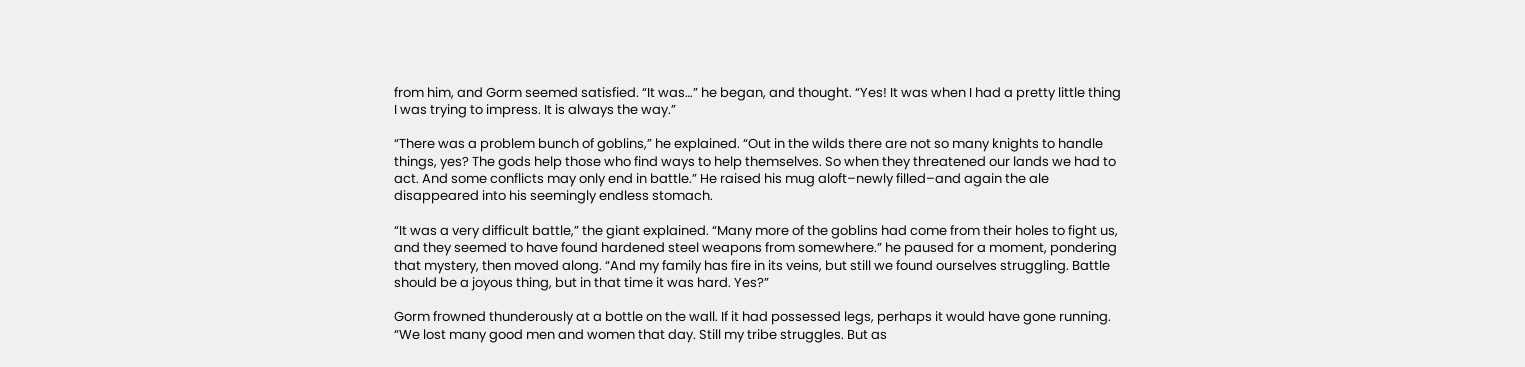from him, and Gorm seemed satisfied. “It was…” he began, and thought. “Yes! It was when I had a pretty little thing I was trying to impress. It is always the way.”

“There was a problem bunch of goblins,” he explained. “Out in the wilds there are not so many knights to handle things, yes? The gods help those who find ways to help themselves. So when they threatened our lands we had to act. And some conflicts may only end in battle.” He raised his mug aloft–newly filled–and again the ale disappeared into his seemingly endless stomach.

“It was a very difficult battle,” the giant explained. “Many more of the goblins had come from their holes to fight us, and they seemed to have found hardened steel weapons from somewhere.” he paused for a moment, pondering that mystery, then moved along. “And my family has fire in its veins, but still we found ourselves struggling. Battle should be a joyous thing, but in that time it was hard. Yes?”

Gorm frowned thunderously at a bottle on the wall. If it had possessed legs, perhaps it would have gone running. “We lost many good men and women that day. Still my tribe struggles. But as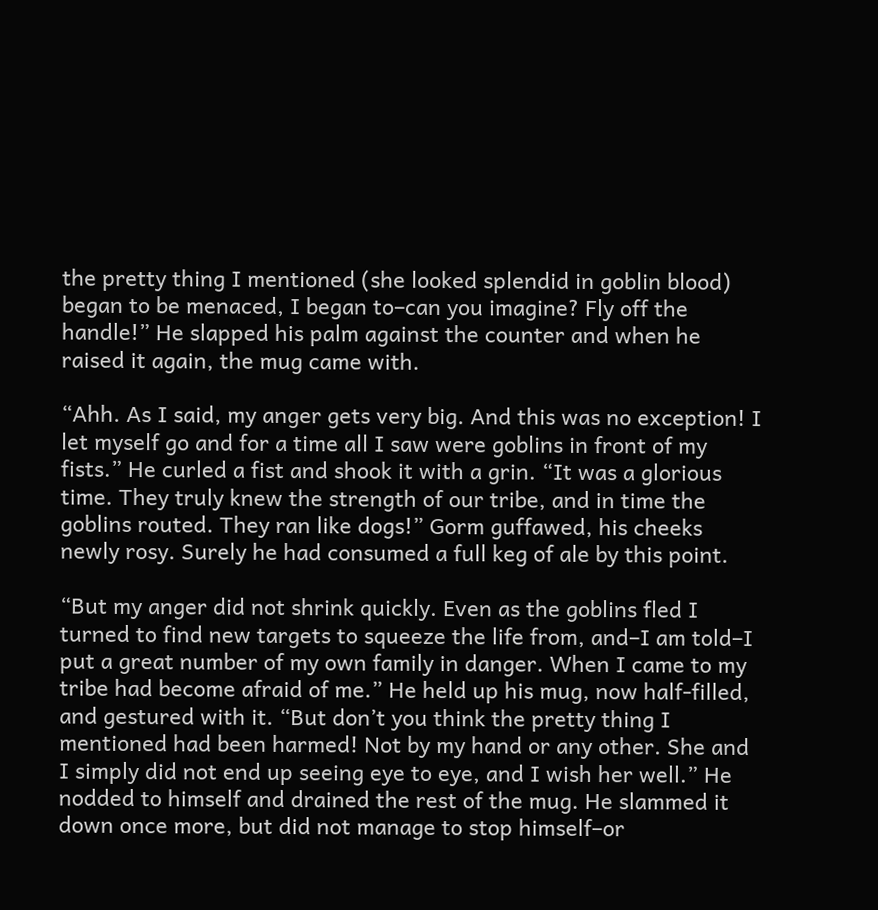the pretty thing I mentioned (she looked splendid in goblin blood) began to be menaced, I began to–can you imagine? Fly off the handle!” He slapped his palm against the counter and when he raised it again, the mug came with.

“Ahh. As I said, my anger gets very big. And this was no exception! I let myself go and for a time all I saw were goblins in front of my fists.” He curled a fist and shook it with a grin. “It was a glorious time. They truly knew the strength of our tribe, and in time the goblins routed. They ran like dogs!” Gorm guffawed, his cheeks newly rosy. Surely he had consumed a full keg of ale by this point.

“But my anger did not shrink quickly. Even as the goblins fled I turned to find new targets to squeeze the life from, and–I am told–I put a great number of my own family in danger. When I came to my tribe had become afraid of me.” He held up his mug, now half-filled, and gestured with it. “But don’t you think the pretty thing I mentioned had been harmed! Not by my hand or any other. She and I simply did not end up seeing eye to eye, and I wish her well.” He nodded to himself and drained the rest of the mug. He slammed it down once more, but did not manage to stop himself–or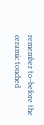remember to–before the ceramic touched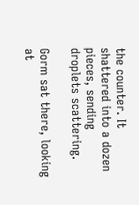the counter. It shattered into a dozen pieces, sending droplets scattering.

Gorm sat there, looking at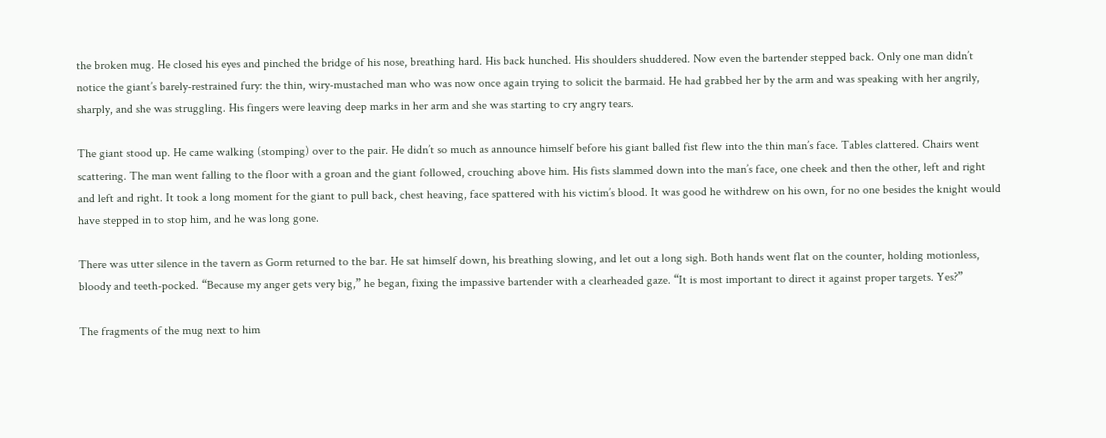the broken mug. He closed his eyes and pinched the bridge of his nose, breathing hard. His back hunched. His shoulders shuddered. Now even the bartender stepped back. Only one man didn’t notice the giant’s barely-restrained fury: the thin, wiry-mustached man who was now once again trying to solicit the barmaid. He had grabbed her by the arm and was speaking with her angrily, sharply, and she was struggling. His fingers were leaving deep marks in her arm and she was starting to cry angry tears.

The giant stood up. He came walking (stomping) over to the pair. He didn’t so much as announce himself before his giant balled fist flew into the thin man’s face. Tables clattered. Chairs went scattering. The man went falling to the floor with a groan and the giant followed, crouching above him. His fists slammed down into the man’s face, one cheek and then the other, left and right and left and right. It took a long moment for the giant to pull back, chest heaving, face spattered with his victim’s blood. It was good he withdrew on his own, for no one besides the knight would have stepped in to stop him, and he was long gone.

There was utter silence in the tavern as Gorm returned to the bar. He sat himself down, his breathing slowing, and let out a long sigh. Both hands went flat on the counter, holding motionless, bloody and teeth-pocked. “Because my anger gets very big,” he began, fixing the impassive bartender with a clearheaded gaze. “It is most important to direct it against proper targets. Yes?”

The fragments of the mug next to him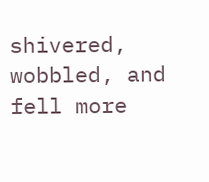shivered, wobbled, and fell more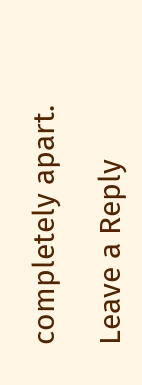completely apart.

Leave a Reply